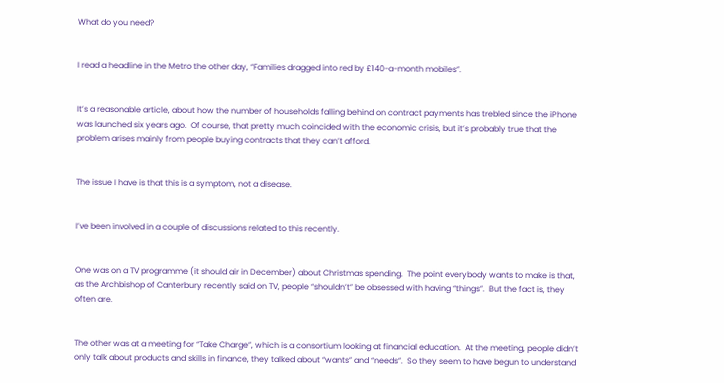What do you need?


I read a headline in the Metro the other day, “Families dragged into red by £140-a-month mobiles”.


It’s a reasonable article, about how the number of households falling behind on contract payments has trebled since the iPhone was launched six years ago.  Of course, that pretty much coincided with the economic crisis, but it’s probably true that the problem arises mainly from people buying contracts that they can’t afford.


The issue I have is that this is a symptom, not a disease.


I’ve been involved in a couple of discussions related to this recently.


One was on a TV programme (it should air in December) about Christmas spending.  The point everybody wants to make is that, as the Archbishop of Canterbury recently said on TV, people “shouldn’t” be obsessed with having “things”.  But the fact is, they often are.


The other was at a meeting for “Take Charge”, which is a consortium looking at financial education.  At the meeting, people didn’t only talk about products and skills in finance, they talked about “wants” and “needs”.  So they seem to have begun to understand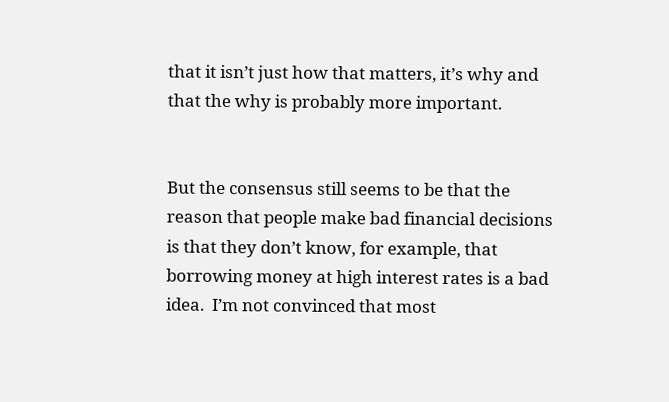that it isn’t just how that matters, it’s why and that the why is probably more important.


But the consensus still seems to be that the reason that people make bad financial decisions is that they don’t know, for example, that borrowing money at high interest rates is a bad idea.  I’m not convinced that most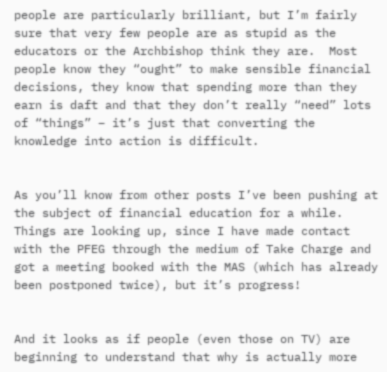people are particularly brilliant, but I’m fairly sure that very few people are as stupid as the educators or the Archbishop think they are.  Most people know they “ought” to make sensible financial decisions, they know that spending more than they earn is daft and that they don’t really “need” lots of “things” – it’s just that converting the knowledge into action is difficult.


As you’ll know from other posts I’ve been pushing at the subject of financial education for a while. Things are looking up, since I have made contact with the PFEG through the medium of Take Charge and got a meeting booked with the MAS (which has already been postponed twice), but it’s progress!


And it looks as if people (even those on TV) are beginning to understand that why is actually more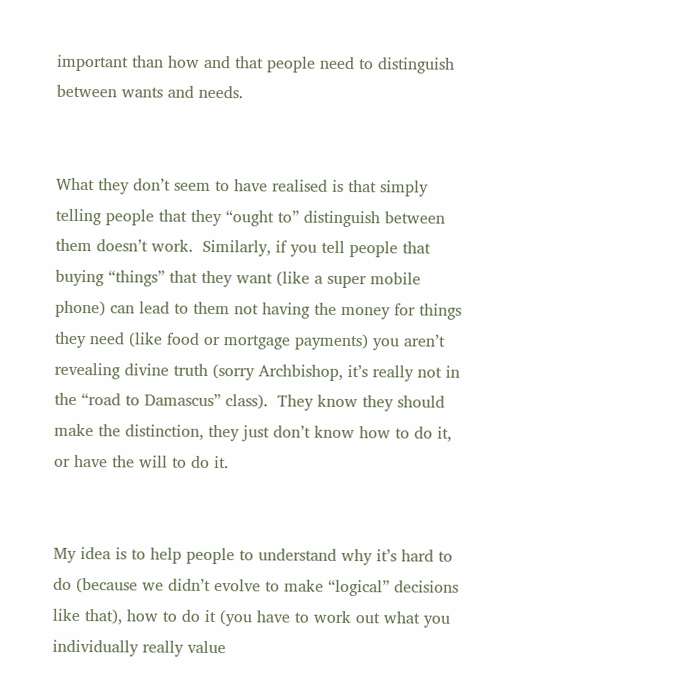important than how and that people need to distinguish between wants and needs.


What they don’t seem to have realised is that simply telling people that they “ought to” distinguish between them doesn’t work.  Similarly, if you tell people that buying “things” that they want (like a super mobile phone) can lead to them not having the money for things they need (like food or mortgage payments) you aren’t revealing divine truth (sorry Archbishop, it’s really not in the “road to Damascus” class).  They know they should make the distinction, they just don’t know how to do it, or have the will to do it.


My idea is to help people to understand why it’s hard to do (because we didn’t evolve to make “logical” decisions like that), how to do it (you have to work out what you individually really value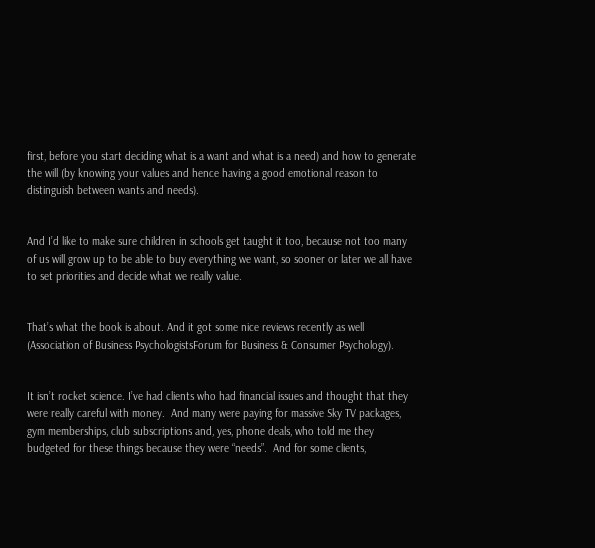first, before you start deciding what is a want and what is a need) and how to generate the will (by knowing your values and hence having a good emotional reason to distinguish between wants and needs).


And I’d like to make sure children in schools get taught it too, because not too many of us will grow up to be able to buy everything we want, so sooner or later we all have to set priorities and decide what we really value.


That’s what the book is about. And it got some nice reviews recently as well (Association of Business PsychologistsForum for Business & Consumer Psychology).


It isn’t rocket science. I’ve had clients who had financial issues and thought that they were really careful with money.  And many were paying for massive Sky TV packages, gym memberships, club subscriptions and, yes, phone deals, who told me they budgeted for these things because they were “needs”.  And for some clients,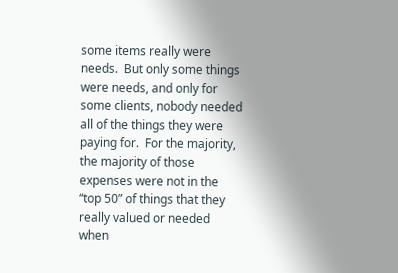some items really were needs.  But only some things were needs, and only for some clients, nobody needed all of the things they were paying for.  For the majority, the majority of those expenses were not in the “top 50” of things that they really valued or needed when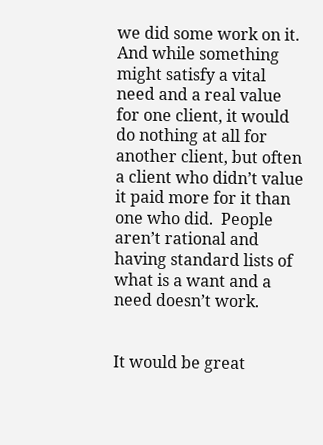we did some work on it.  And while something might satisfy a vital need and a real value for one client, it would do nothing at all for another client, but often a client who didn’t value it paid more for it than one who did.  People aren’t rational and having standard lists of what is a want and a need doesn’t work.


It would be great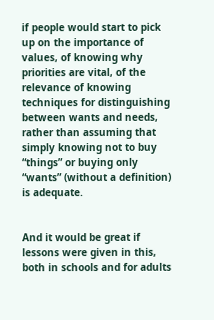if people would start to pick up on the importance of values, of knowing why priorities are vital, of the relevance of knowing techniques for distinguishing between wants and needs, rather than assuming that simply knowing not to buy “things” or buying only “wants” (without a definition) is adequate.


And it would be great if lessons were given in this, both in schools and for adults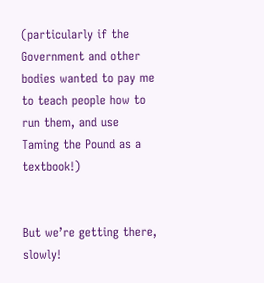(particularly if the Government and other bodies wanted to pay me to teach people how to run them, and use Taming the Pound as a textbook!)


But we’re getting there, slowly!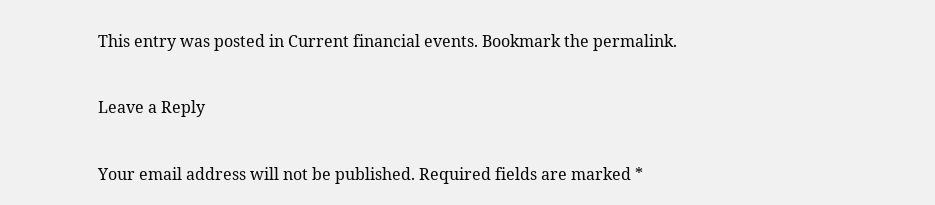This entry was posted in Current financial events. Bookmark the permalink.

Leave a Reply

Your email address will not be published. Required fields are marked *